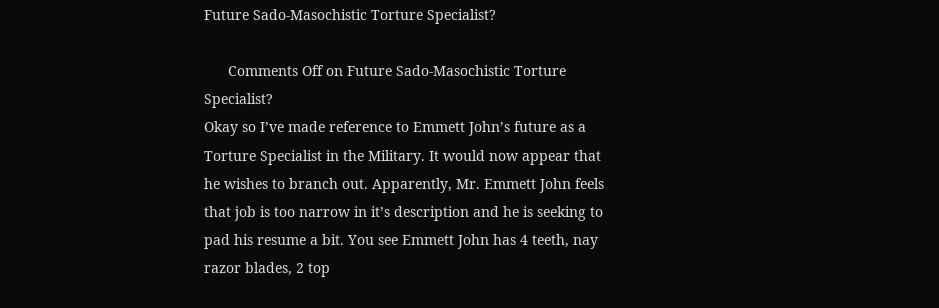Future Sado-Masochistic Torture Specialist?

      Comments Off on Future Sado-Masochistic Torture Specialist?
Okay so I’ve made reference to Emmett John’s future as a Torture Specialist in the Military. It would now appear that he wishes to branch out. Apparently, Mr. Emmett John feels that job is too narrow in it’s description and he is seeking to pad his resume a bit. You see Emmett John has 4 teeth, nay razor blades, 2 top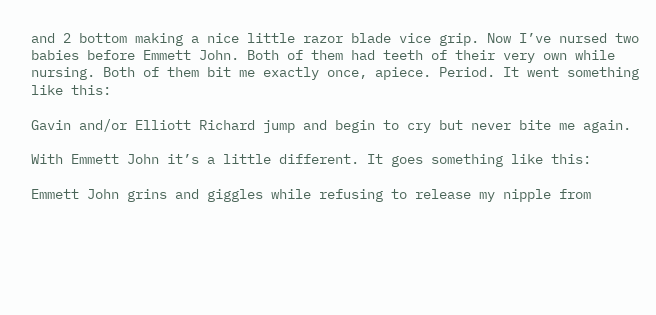and 2 bottom making a nice little razor blade vice grip. Now I’ve nursed two babies before Emmett John. Both of them had teeth of their very own while nursing. Both of them bit me exactly once, apiece. Period. It went something like this:

Gavin and/or Elliott Richard jump and begin to cry but never bite me again.

With Emmett John it’s a little different. It goes something like this:

Emmett John grins and giggles while refusing to release my nipple from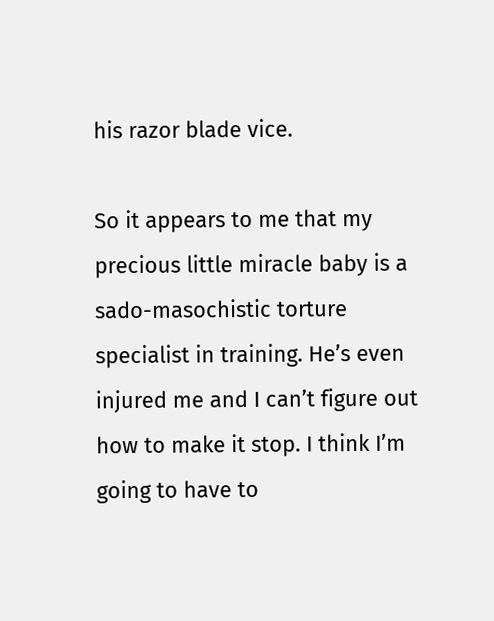his razor blade vice.

So it appears to me that my precious little miracle baby is a sado-masochistic torture specialist in training. He’s even injured me and I can’t figure out how to make it stop. I think I’m going to have to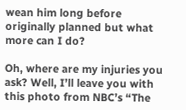wean him long before originally planned but what more can I do?

Oh, where are my injuries you ask? Well, I’ll leave you with this photo from NBC’s “The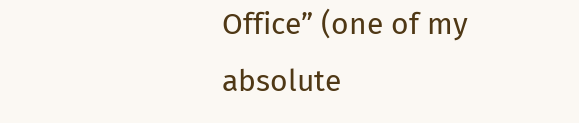Office” (one of my absolute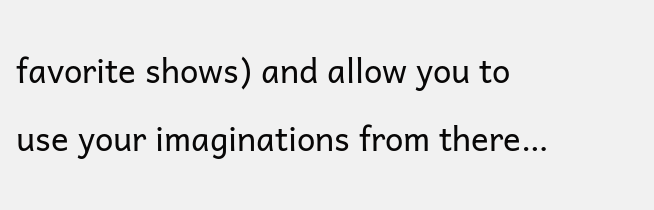favorite shows) and allow you to use your imaginations from there…